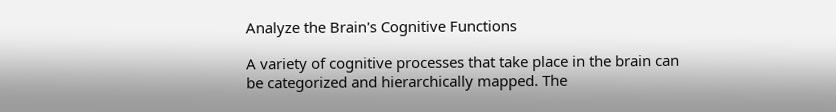Analyze the Brain's Cognitive Functions

A variety of cognitive processes that take place in the brain can be categorized and hierarchically mapped. The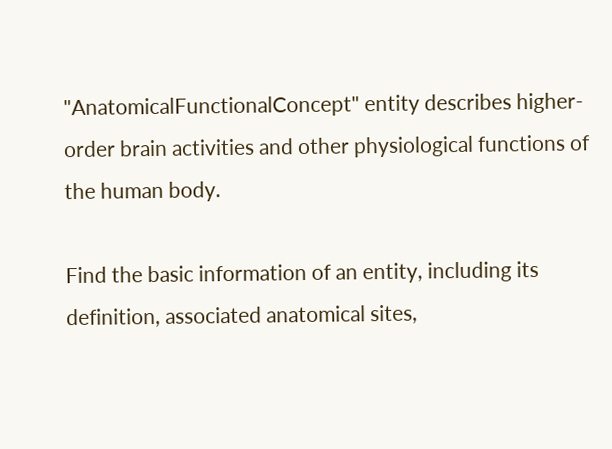"AnatomicalFunctionalConcept" entity describes higher-order brain activities and other physiological functions of the human body.

Find the basic information of an entity, including its definition, associated anatomical sites,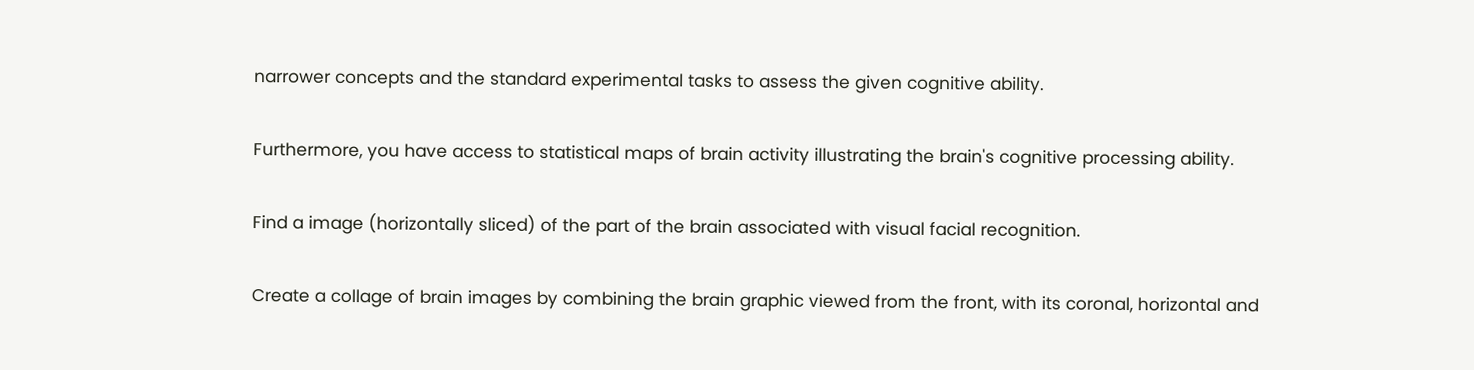narrower concepts and the standard experimental tasks to assess the given cognitive ability.

Furthermore, you have access to statistical maps of brain activity illustrating the brain's cognitive processing ability.

Find a image (horizontally sliced) of the part of the brain associated with visual facial recognition.

Create a collage of brain images by combining the brain graphic viewed from the front, with its coronal, horizontal and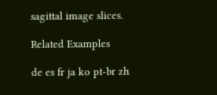sagittal image slices.

Related Examples

de es fr ja ko pt-br zh